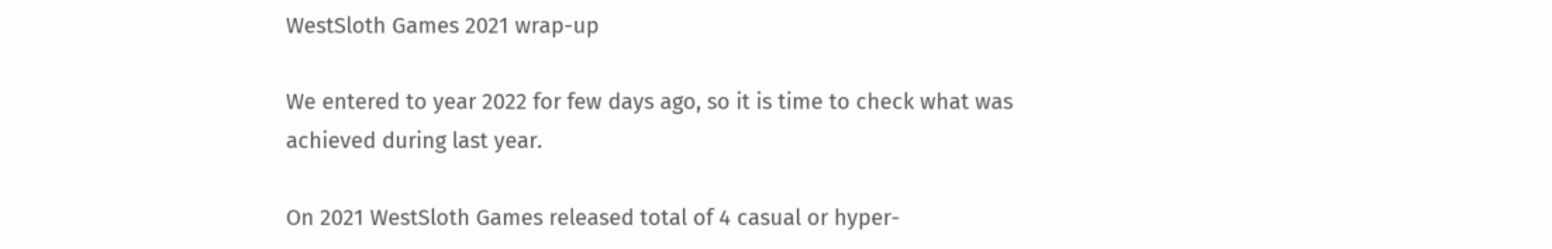WestSloth Games 2021 wrap-up

We entered to year 2022 for few days ago, so it is time to check what was achieved during last year.

On 2021 WestSloth Games released total of 4 casual or hyper-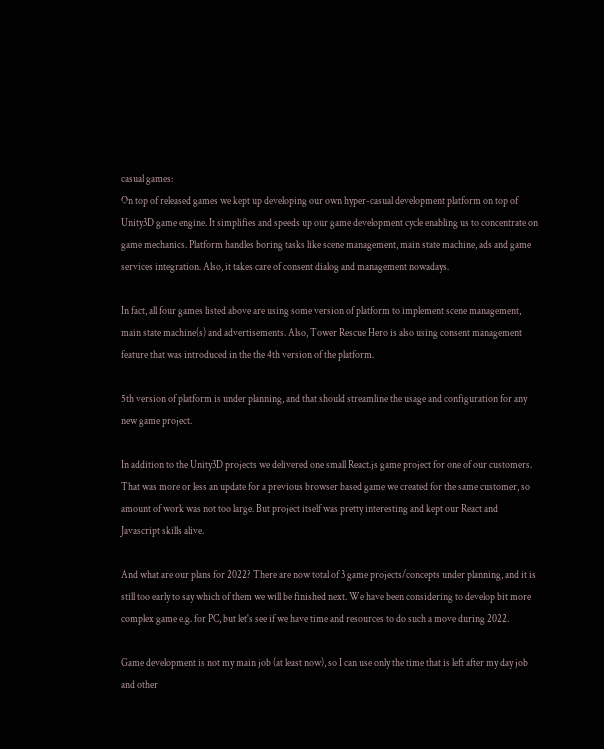casual games:
On top of released games we kept up developing our own hyper-casual development platform on top of Unity3D game engine. It simplifies and speeds up our game development cycle enabling us to concentrate on game mechanics. Platform handles boring tasks like scene management, main state machine, ads and game services integration. Also, it takes care of consent dialog and management nowadays.

In fact, all four games listed above are using some version of platform to implement scene management, main state machine(s) and advertisements. Also, Tower Rescue Hero is also using consent management feature that was introduced in the the 4th version of the platform.

5th version of platform is under planning, and that should streamline the usage and configuration for any new game project.

In addition to the Unity3D projects we delivered one small React.js game project for one of our customers. That was more or less an update for a previous browser based game we created for the same customer, so amount of work was not too large. But project itself was pretty interesting and kept our React and Javascript skills alive.

And what are our plans for 2022? There are now total of 3 game projects/concepts under planning, and it is still too early to say which of them we will be finished next. We have been considering to develop bit more complex game e.g. for PC, but let's see if we have time and resources to do such a move during 2022.

Game development is not my main job (at least now), so I can use only the time that is left after my day job and other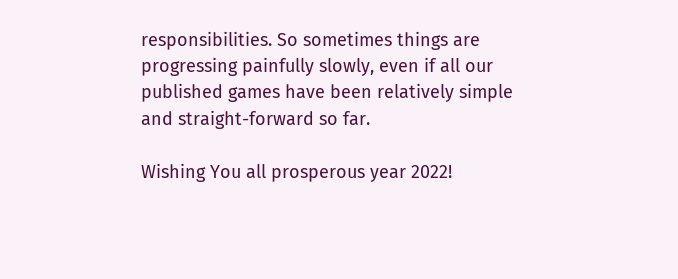responsibilities. So sometimes things are progressing painfully slowly, even if all our published games have been relatively simple and straight-forward so far.

Wishing You all prosperous year 2022!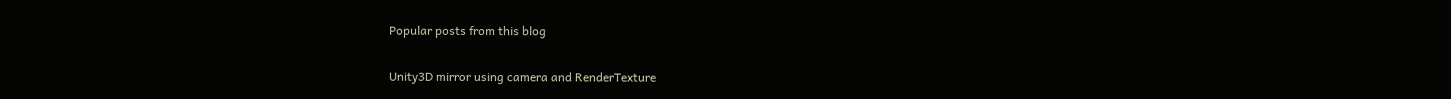Popular posts from this blog

Unity3D mirror using camera and RenderTexture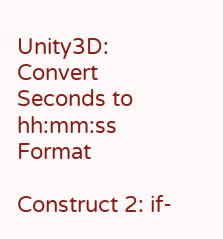Unity3D: Convert Seconds to hh:mm:ss Format

Construct 2: if-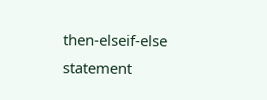then-elseif-else statement